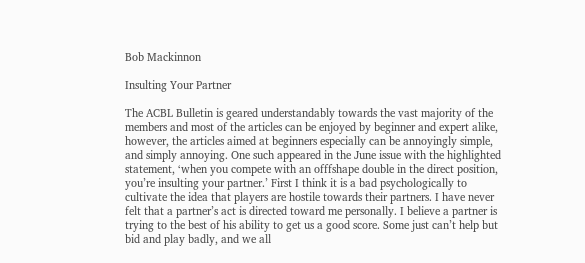Bob Mackinnon

Insulting Your Partner

The ACBL Bulletin is geared understandably towards the vast majority of the members and most of the articles can be enjoyed by beginner and expert alike, however, the articles aimed at beginners especially can be annoyingly simple, and simply annoying. One such appeared in the June issue with the highlighted statement, ‘when you compete with an offfshape double in the direct position, you’re insulting your partner.’ First I think it is a bad psychologically to cultivate the idea that players are hostile towards their partners. I have never felt that a partner’s act is directed toward me personally. I believe a partner is trying to the best of his ability to get us a good score. Some just can’t help but bid and play badly, and we all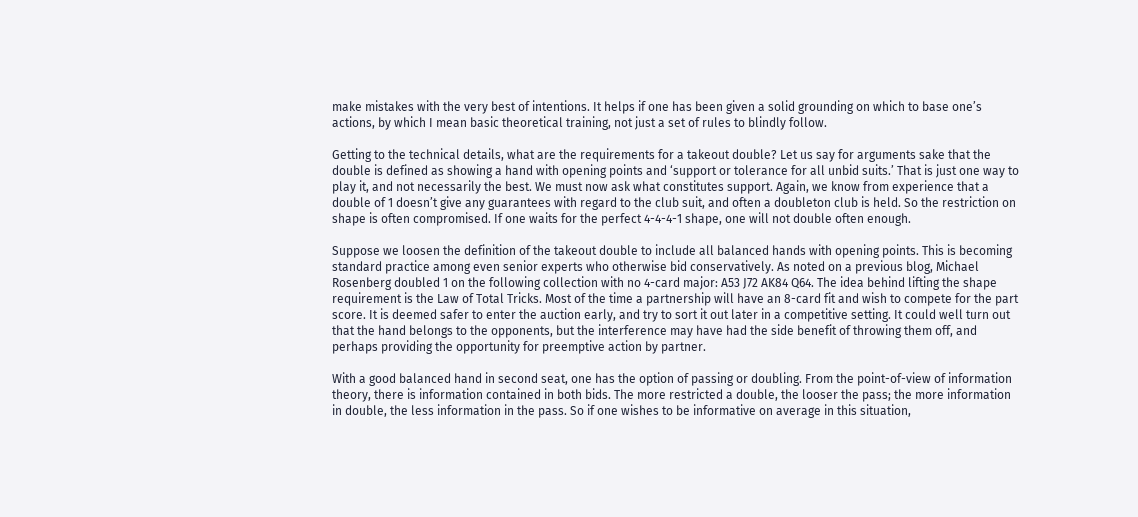make mistakes with the very best of intentions. It helps if one has been given a solid grounding on which to base one’s actions, by which I mean basic theoretical training, not just a set of rules to blindly follow.

Getting to the technical details, what are the requirements for a takeout double? Let us say for arguments sake that the double is defined as showing a hand with opening points and ‘support or tolerance for all unbid suits.’ That is just one way to play it, and not necessarily the best. We must now ask what constitutes support. Again, we know from experience that a double of 1 doesn’t give any guarantees with regard to the club suit, and often a doubleton club is held. So the restriction on shape is often compromised. If one waits for the perfect 4-4-4-1 shape, one will not double often enough.

Suppose we loosen the definition of the takeout double to include all balanced hands with opening points. This is becoming standard practice among even senior experts who otherwise bid conservatively. As noted on a previous blog, Michael Rosenberg doubled 1 on the following collection with no 4-card major: A53 J72 AK84 Q64. The idea behind lifting the shape requirement is the Law of Total Tricks. Most of the time a partnership will have an 8-card fit and wish to compete for the part score. It is deemed safer to enter the auction early, and try to sort it out later in a competitive setting. It could well turn out that the hand belongs to the opponents, but the interference may have had the side benefit of throwing them off, and perhaps providing the opportunity for preemptive action by partner.

With a good balanced hand in second seat, one has the option of passing or doubling. From the point-of-view of information theory, there is information contained in both bids. The more restricted a double, the looser the pass; the more information in double, the less information in the pass. So if one wishes to be informative on average in this situation,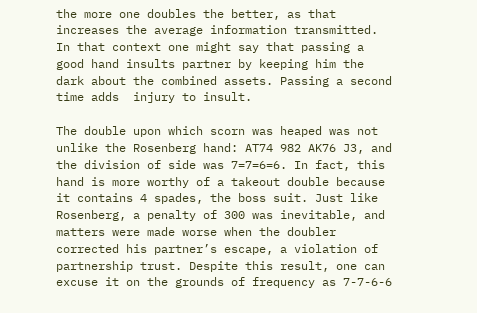the more one doubles the better, as that increases the average information transmitted. In that context one might say that passing a good hand insults partner by keeping him the dark about the combined assets. Passing a second time adds  injury to insult.

The double upon which scorn was heaped was not unlike the Rosenberg hand: AT74 982 AK76 J3, and the division of side was 7=7=6=6. In fact, this hand is more worthy of a takeout double because it contains 4 spades, the boss suit. Just like Rosenberg, a penalty of 300 was inevitable, and matters were made worse when the doubler corrected his partner’s escape, a violation of partnership trust. Despite this result, one can excuse it on the grounds of frequency as 7-7-6-6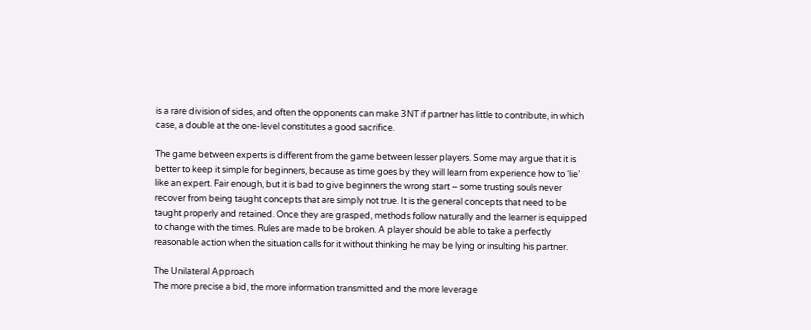is a rare division of sides, and often the opponents can make 3NT if partner has little to contribute, in which case, a double at the one-level constitutes a good sacrifice.

The game between experts is different from the game between lesser players. Some may argue that it is better to keep it simple for beginners, because as time goes by they will learn from experience how to ‘lie’ like an expert. Fair enough, but it is bad to give beginners the wrong start – some trusting souls never recover from being taught concepts that are simply not true. It is the general concepts that need to be taught properly and retained. Once they are grasped, methods follow naturally and the learner is equipped to change with the times. Rules are made to be broken. A player should be able to take a perfectly reasonable action when the situation calls for it without thinking he may be lying or insulting his partner.

The Unilateral Approach
The more precise a bid, the more information transmitted and the more leverage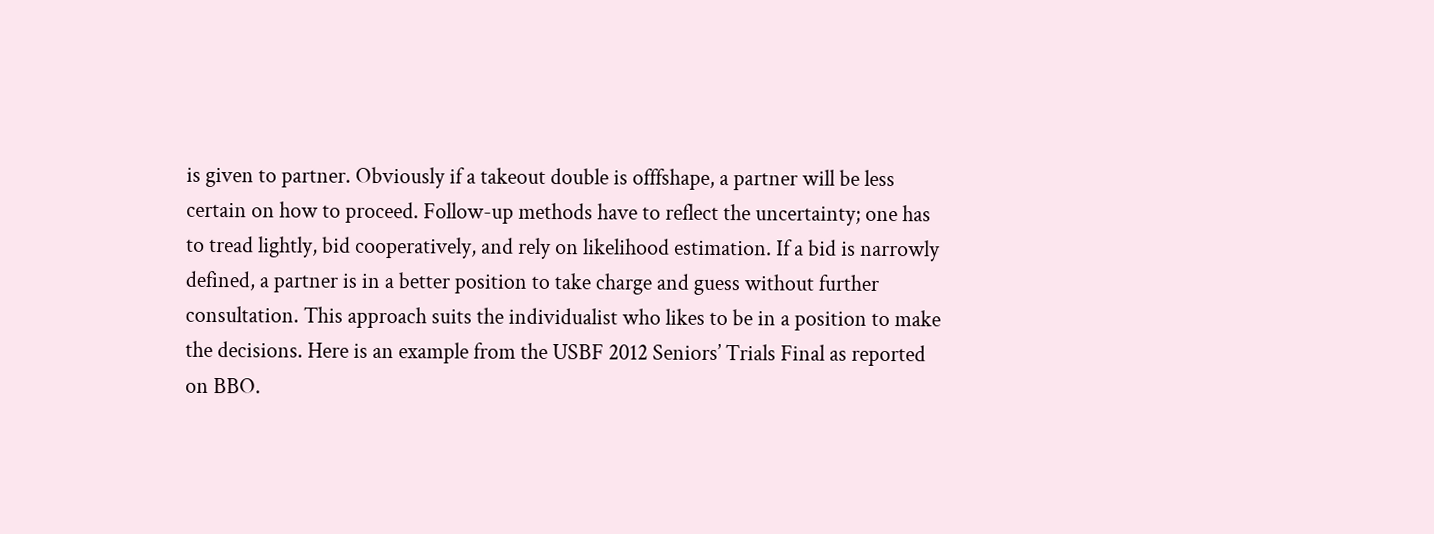is given to partner. Obviously if a takeout double is offfshape, a partner will be less certain on how to proceed. Follow-up methods have to reflect the uncertainty; one has to tread lightly, bid cooperatively, and rely on likelihood estimation. If a bid is narrowly defined, a partner is in a better position to take charge and guess without further consultation. This approach suits the individualist who likes to be in a position to make the decisions. Here is an example from the USBF 2012 Seniors’ Trials Final as reported on BBO.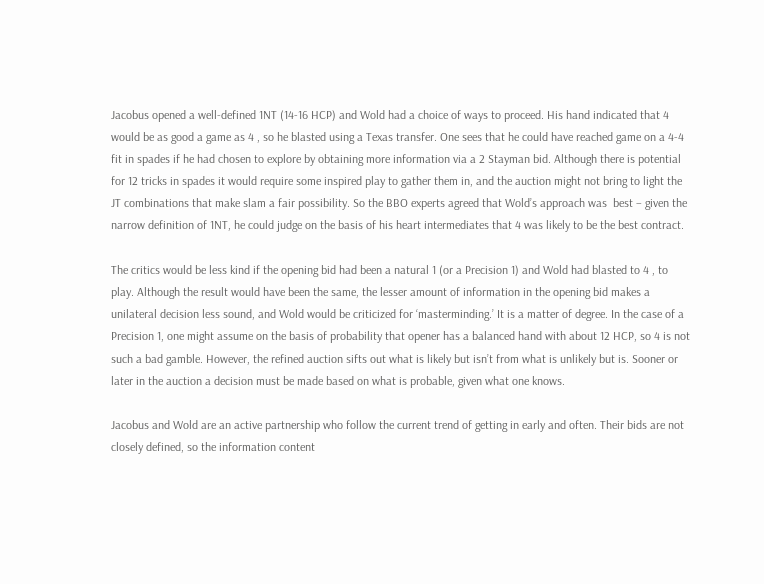Jacobus opened a well-defined 1NT (14-16 HCP) and Wold had a choice of ways to proceed. His hand indicated that 4 would be as good a game as 4 , so he blasted using a Texas transfer. One sees that he could have reached game on a 4-4 fit in spades if he had chosen to explore by obtaining more information via a 2 Stayman bid. Although there is potential for 12 tricks in spades it would require some inspired play to gather them in, and the auction might not bring to light the JT combinations that make slam a fair possibility. So the BBO experts agreed that Wold’s approach was  best – given the narrow definition of 1NT, he could judge on the basis of his heart intermediates that 4 was likely to be the best contract.

The critics would be less kind if the opening bid had been a natural 1 (or a Precision 1) and Wold had blasted to 4 , to play. Although the result would have been the same, the lesser amount of information in the opening bid makes a unilateral decision less sound, and Wold would be criticized for ‘masterminding.’ It is a matter of degree. In the case of a Precision 1, one might assume on the basis of probability that opener has a balanced hand with about 12 HCP, so 4 is not such a bad gamble. However, the refined auction sifts out what is likely but isn’t from what is unlikely but is. Sooner or later in the auction a decision must be made based on what is probable, given what one knows.

Jacobus and Wold are an active partnership who follow the current trend of getting in early and often. Their bids are not closely defined, so the information content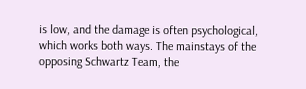is low, and the damage is often psychological, which works both ways. The mainstays of the opposing Schwartz Team, the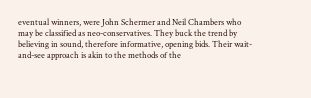eventual winners, were John Schermer and Neil Chambers who may be classified as neo-conservatives. They buck the trend by believing in sound, therefore informative, opening bids. Their wait-and-see approach is akin to the methods of the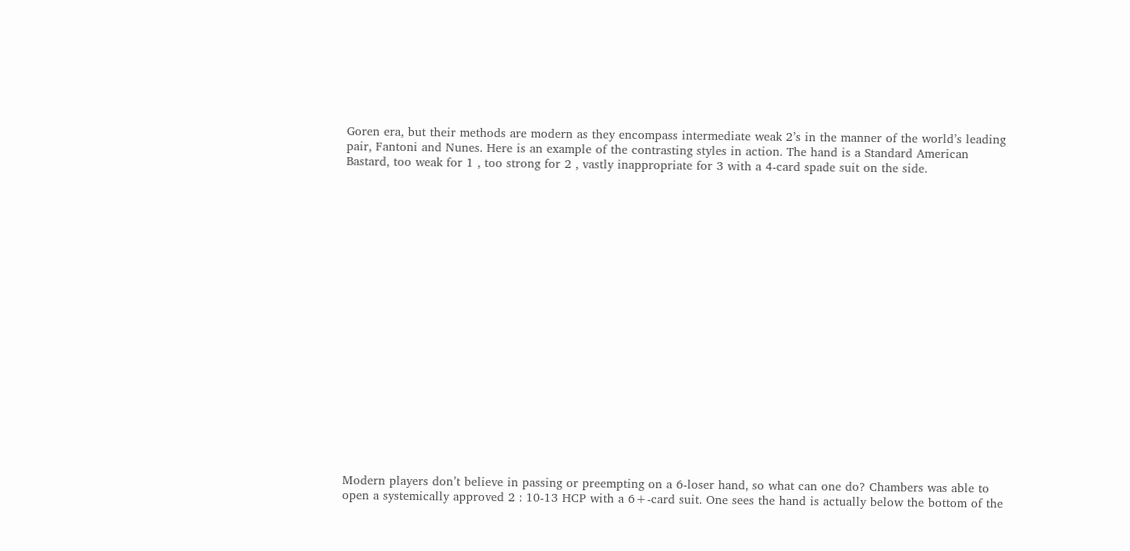Goren era, but their methods are modern as they encompass intermediate weak 2’s in the manner of the world’s leading pair, Fantoni and Nunes. Here is an example of the contrasting styles in action. The hand is a Standard American Bastard, too weak for 1 , too strong for 2 , vastly inappropriate for 3 with a 4-card spade suit on the side.




















Modern players don’t believe in passing or preempting on a 6-loser hand, so what can one do? Chambers was able to open a systemically approved 2 : 10-13 HCP with a 6+-card suit. One sees the hand is actually below the bottom of the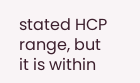stated HCP range, but it is within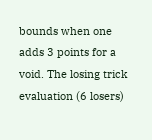bounds when one adds 3 points for a void. The losing trick evaluation (6 losers)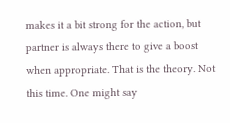makes it a bit strong for the action, but partner is always there to give a boost when appropriate. That is the theory. Not this time. One might say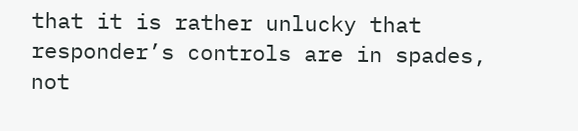that it is rather unlucky that responder’s controls are in spades, not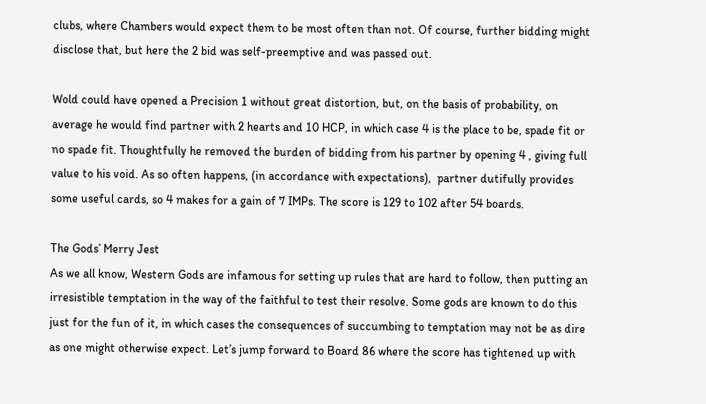clubs, where Chambers would expect them to be most often than not. Of course, further bidding might disclose that, but here the 2 bid was self-preemptive and was passed out.

Wold could have opened a Precision 1 without great distortion, but, on the basis of probability, on average he would find partner with 2 hearts and 10 HCP, in which case 4 is the place to be, spade fit or no spade fit. Thoughtfully he removed the burden of bidding from his partner by opening 4 , giving full value to his void. As so often happens, (in accordance with expectations),  partner dutifully provides some useful cards, so 4 makes for a gain of 7 IMPs. The score is 129 to 102 after 54 boards.

The Gods’ Merry Jest
As we all know, Western Gods are infamous for setting up rules that are hard to follow, then putting an irresistible temptation in the way of the faithful to test their resolve. Some gods are known to do this just for the fun of it, in which cases the consequences of succumbing to temptation may not be as dire as one might otherwise expect. Let’s jump forward to Board 86 where the score has tightened up with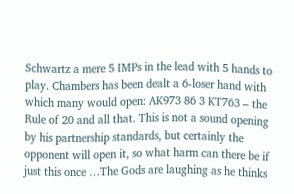Schwartz a mere 5 IMPs in the lead with 5 hands to play. Chambers has been dealt a 6-loser hand with which many would open: AK973 86 3 KT763 – the Rule of 20 and all that. This is not a sound opening by his partnership standards, but certainly the opponent will open it, so what harm can there be if just this once …The Gods are laughing as he thinks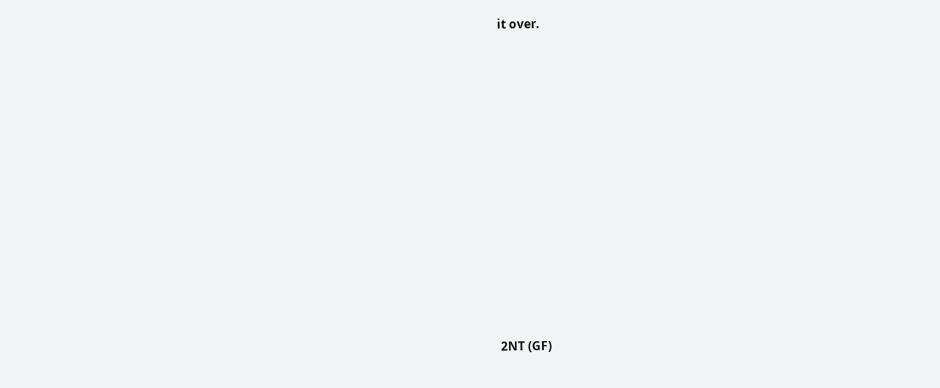it over.












2NT (GF)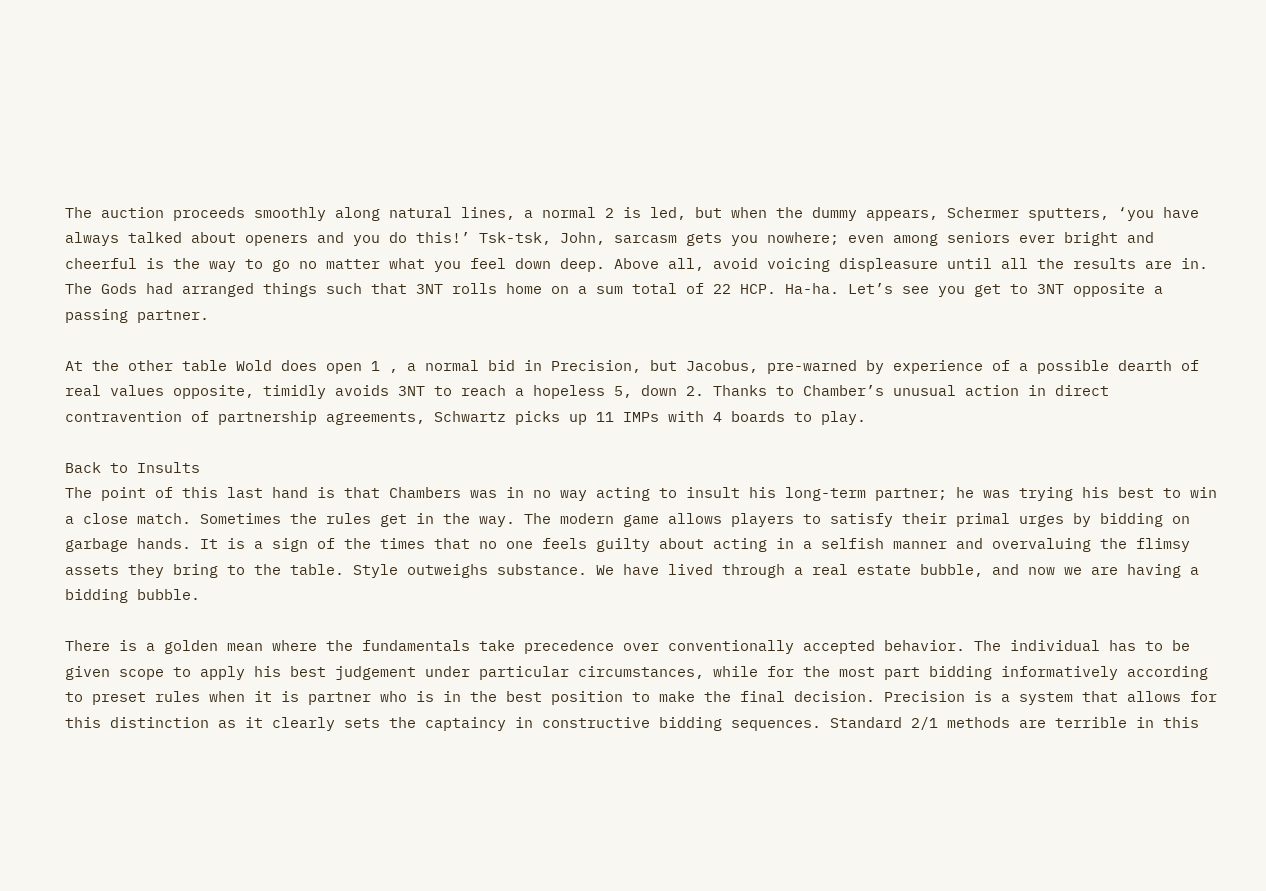The auction proceeds smoothly along natural lines, a normal 2 is led, but when the dummy appears, Schermer sputters, ‘you have always talked about openers and you do this!’ Tsk-tsk, John, sarcasm gets you nowhere; even among seniors ever bright and cheerful is the way to go no matter what you feel down deep. Above all, avoid voicing displeasure until all the results are in. The Gods had arranged things such that 3NT rolls home on a sum total of 22 HCP. Ha-ha. Let’s see you get to 3NT opposite a passing partner.

At the other table Wold does open 1 , a normal bid in Precision, but Jacobus, pre-warned by experience of a possible dearth of real values opposite, timidly avoids 3NT to reach a hopeless 5, down 2. Thanks to Chamber’s unusual action in direct contravention of partnership agreements, Schwartz picks up 11 IMPs with 4 boards to play.

Back to Insults
The point of this last hand is that Chambers was in no way acting to insult his long-term partner; he was trying his best to win a close match. Sometimes the rules get in the way. The modern game allows players to satisfy their primal urges by bidding on garbage hands. It is a sign of the times that no one feels guilty about acting in a selfish manner and overvaluing the flimsy assets they bring to the table. Style outweighs substance. We have lived through a real estate bubble, and now we are having a bidding bubble.

There is a golden mean where the fundamentals take precedence over conventionally accepted behavior. The individual has to be given scope to apply his best judgement under particular circumstances, while for the most part bidding informatively according to preset rules when it is partner who is in the best position to make the final decision. Precision is a system that allows for this distinction as it clearly sets the captaincy in constructive bidding sequences. Standard 2/1 methods are terrible in this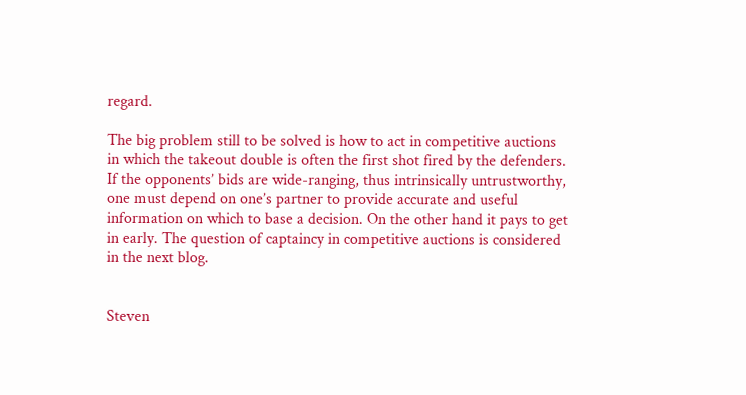regard.

The big problem still to be solved is how to act in competitive auctions in which the takeout double is often the first shot fired by the defenders. If the opponents’ bids are wide-ranging, thus intrinsically untrustworthy, one must depend on one’s partner to provide accurate and useful information on which to base a decision. On the other hand it pays to get in early. The question of captaincy in competitive auctions is considered in the next blog.


Steven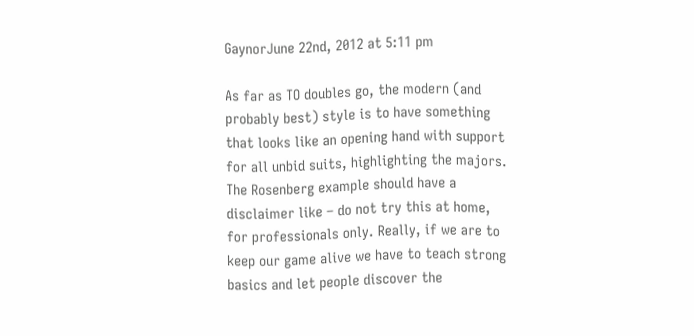GaynorJune 22nd, 2012 at 5:11 pm

As far as TO doubles go, the modern (and probably best) style is to have something that looks like an opening hand with support for all unbid suits, highlighting the majors. The Rosenberg example should have a disclaimer like – do not try this at home, for professionals only. Really, if we are to keep our game alive we have to teach strong basics and let people discover the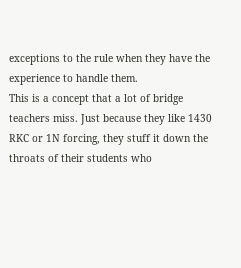exceptions to the rule when they have the experience to handle them.
This is a concept that a lot of bridge teachers miss. Just because they like 1430 RKC or 1N forcing, they stuff it down the throats of their students who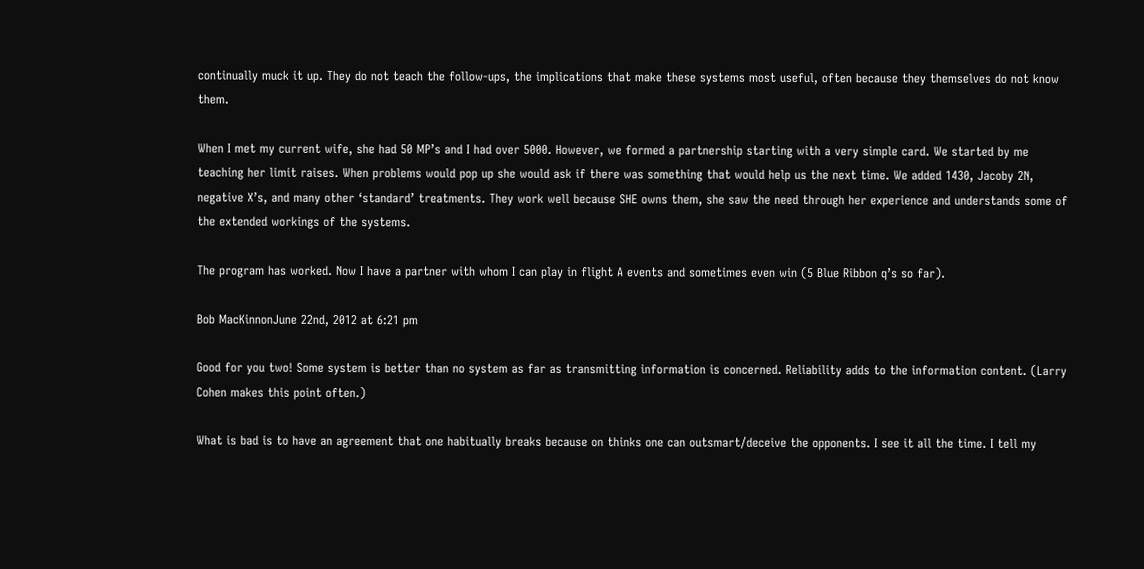continually muck it up. They do not teach the follow-ups, the implications that make these systems most useful, often because they themselves do not know them.

When I met my current wife, she had 50 MP’s and I had over 5000. However, we formed a partnership starting with a very simple card. We started by me teaching her limit raises. When problems would pop up she would ask if there was something that would help us the next time. We added 1430, Jacoby 2N, negative X’s, and many other ‘standard’ treatments. They work well because SHE owns them, she saw the need through her experience and understands some of the extended workings of the systems.

The program has worked. Now I have a partner with whom I can play in flight A events and sometimes even win (5 Blue Ribbon q’s so far).

Bob MacKinnonJune 22nd, 2012 at 6:21 pm

Good for you two! Some system is better than no system as far as transmitting information is concerned. Reliability adds to the information content. (Larry Cohen makes this point often.)

What is bad is to have an agreement that one habitually breaks because on thinks one can outsmart/deceive the opponents. I see it all the time. I tell my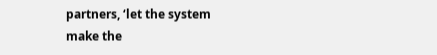partners, ‘let the system make the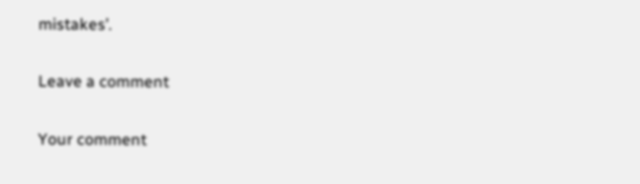mistakes’.

Leave a comment

Your comment